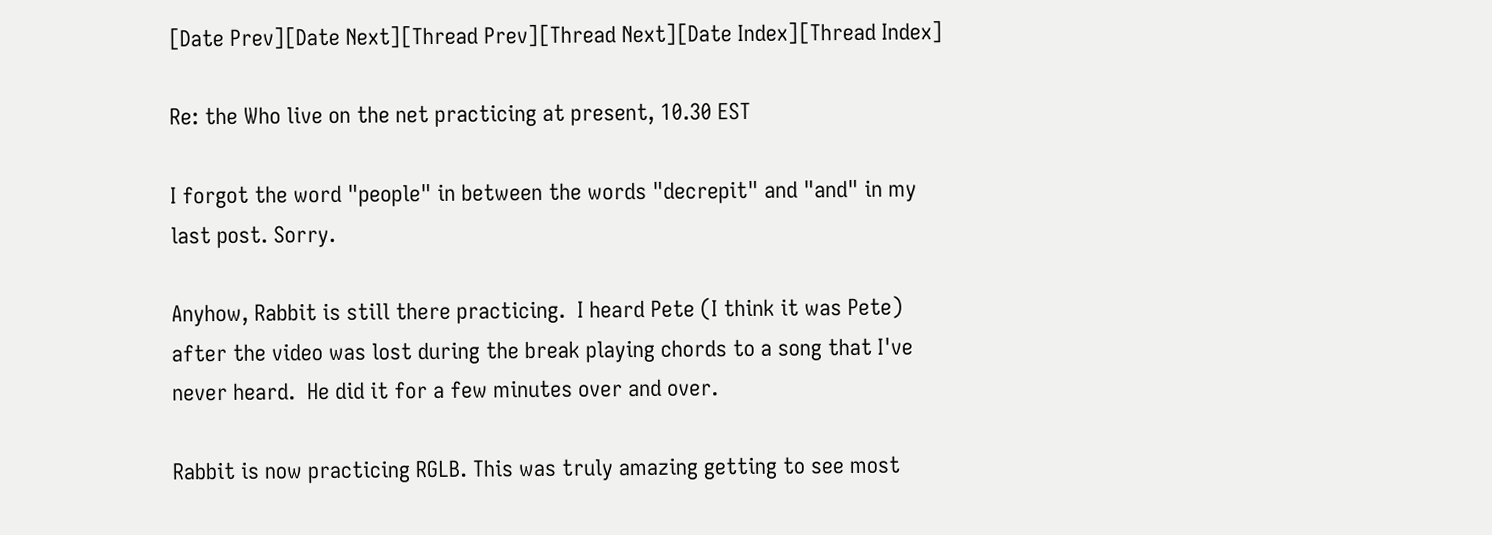[Date Prev][Date Next][Thread Prev][Thread Next][Date Index][Thread Index]

Re: the Who live on the net practicing at present, 10.30 EST

I forgot the word "people" in between the words "decrepit" and "and" in my
last post. Sorry.

Anyhow, Rabbit is still there practicing.  I heard Pete (I think it was Pete)
after the video was lost during the break playing chords to a song that I've
never heard.  He did it for a few minutes over and over.

Rabbit is now practicing RGLB. This was truly amazing getting to see most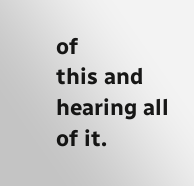of
this and hearing all of it.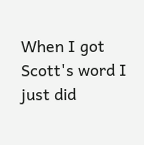When I got Scott's word I just did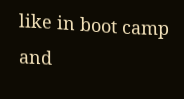like in boot camp and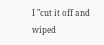I "cut it off and
wiped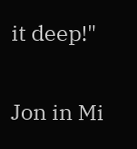it deep!"

Jon in Mi